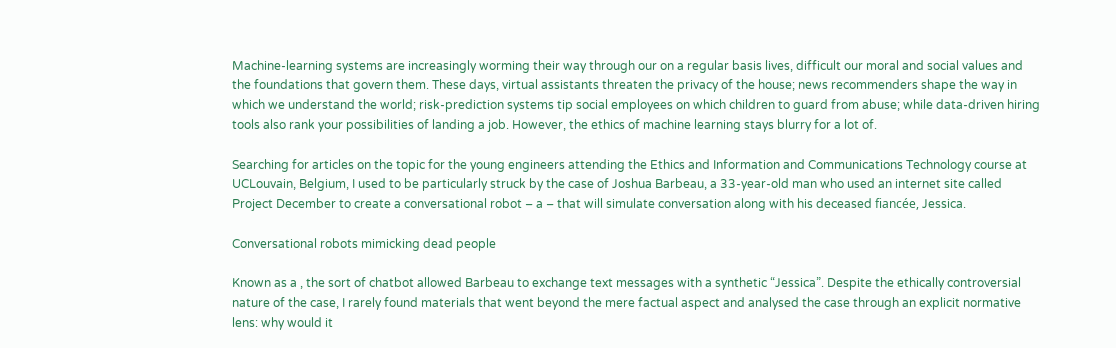Machine-learning systems are increasingly worming their way through our on a regular basis lives, difficult our moral and social values and the foundations that govern them. These days, virtual assistants threaten the privacy of the house; news recommenders shape the way in which we understand the world; risk-prediction systems tip social employees on which children to guard from abuse; while data-driven hiring tools also rank your possibilities of landing a job. However, the ethics of machine learning stays blurry for a lot of.

Searching for articles on the topic for the young engineers attending the Ethics and Information and Communications Technology course at UCLouvain, Belgium, I used to be particularly struck by the case of Joshua Barbeau, a 33-year-old man who used an internet site called Project December to create a conversational robot – a – that will simulate conversation along with his deceased fiancée, Jessica.

Conversational robots mimicking dead people

Known as a , the sort of chatbot allowed Barbeau to exchange text messages with a synthetic “Jessica”. Despite the ethically controversial nature of the case, I rarely found materials that went beyond the mere factual aspect and analysed the case through an explicit normative lens: why would it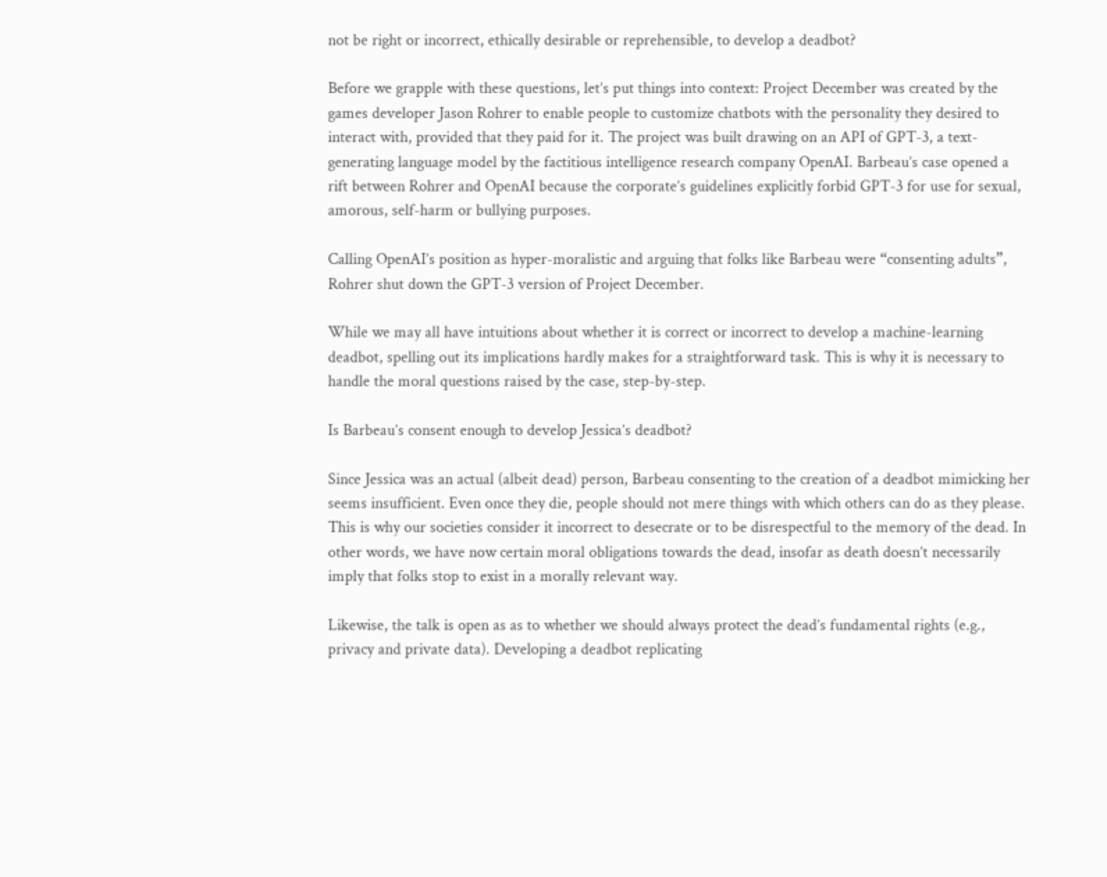not be right or incorrect, ethically desirable or reprehensible, to develop a deadbot?

Before we grapple with these questions, let’s put things into context: Project December was created by the games developer Jason Rohrer to enable people to customize chatbots with the personality they desired to interact with, provided that they paid for it. The project was built drawing on an API of GPT-3, a text-generating language model by the factitious intelligence research company OpenAI. Barbeau’s case opened a rift between Rohrer and OpenAI because the corporate’s guidelines explicitly forbid GPT-3 for use for sexual, amorous, self-harm or bullying purposes.

Calling OpenAI’s position as hyper-moralistic and arguing that folks like Barbeau were “consenting adults”, Rohrer shut down the GPT-3 version of Project December.

While we may all have intuitions about whether it is correct or incorrect to develop a machine-learning deadbot, spelling out its implications hardly makes for a straightforward task. This is why it is necessary to handle the moral questions raised by the case, step-by-step.

Is Barbeau’s consent enough to develop Jessica’s deadbot?

Since Jessica was an actual (albeit dead) person, Barbeau consenting to the creation of a deadbot mimicking her seems insufficient. Even once they die, people should not mere things with which others can do as they please. This is why our societies consider it incorrect to desecrate or to be disrespectful to the memory of the dead. In other words, we have now certain moral obligations towards the dead, insofar as death doesn’t necessarily imply that folks stop to exist in a morally relevant way.

Likewise, the talk is open as as to whether we should always protect the dead’s fundamental rights (e.g., privacy and private data). Developing a deadbot replicating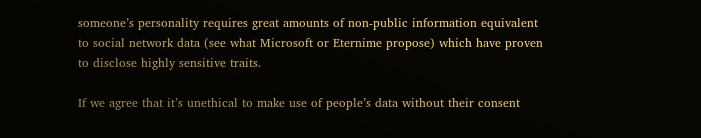someone’s personality requires great amounts of non-public information equivalent to social network data (see what Microsoft or Eternime propose) which have proven to disclose highly sensitive traits.

If we agree that it’s unethical to make use of people’s data without their consent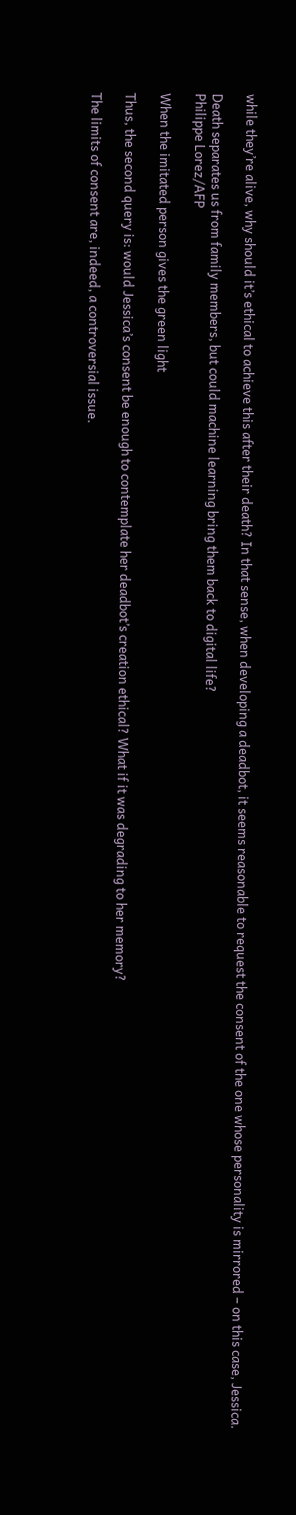while they’re alive, why should it’s ethical to achieve this after their death? In that sense, when developing a deadbot, it seems reasonable to request the consent of the one whose personality is mirrored – on this case, Jessica.

Death separates us from family members, but could machine learning bring them back to digital life?
Philippe Lorez/AFP

When the imitated person gives the green light

Thus, the second query is: would Jessica’s consent be enough to contemplate her deadbot’s creation ethical? What if it was degrading to her memory?

The limits of consent are, indeed, a controversial issue.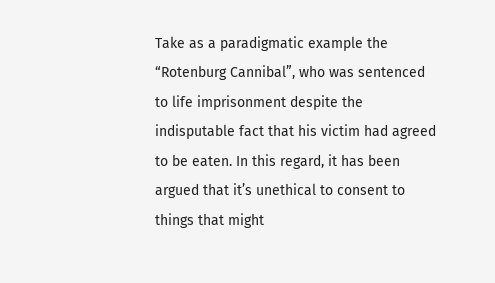Take as a paradigmatic example the “Rotenburg Cannibal”, who was sentenced to life imprisonment despite the indisputable fact that his victim had agreed to be eaten. In this regard, it has been argued that it’s unethical to consent to things that might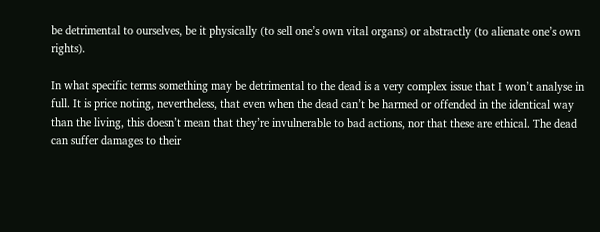be detrimental to ourselves, be it physically (to sell one’s own vital organs) or abstractly (to alienate one’s own rights).

In what specific terms something may be detrimental to the dead is a very complex issue that I won’t analyse in full. It is price noting, nevertheless, that even when the dead can’t be harmed or offended in the identical way than the living, this doesn’t mean that they’re invulnerable to bad actions, nor that these are ethical. The dead can suffer damages to their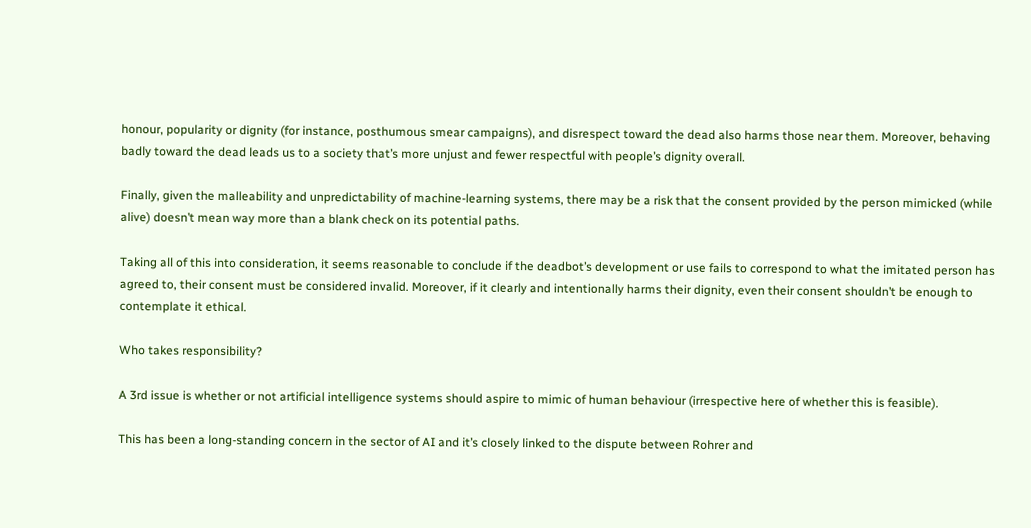honour, popularity or dignity (for instance, posthumous smear campaigns), and disrespect toward the dead also harms those near them. Moreover, behaving badly toward the dead leads us to a society that’s more unjust and fewer respectful with people’s dignity overall.

Finally, given the malleability and unpredictability of machine-learning systems, there may be a risk that the consent provided by the person mimicked (while alive) doesn’t mean way more than a blank check on its potential paths.

Taking all of this into consideration, it seems reasonable to conclude if the deadbot’s development or use fails to correspond to what the imitated person has agreed to, their consent must be considered invalid. Moreover, if it clearly and intentionally harms their dignity, even their consent shouldn’t be enough to contemplate it ethical.

Who takes responsibility?

A 3rd issue is whether or not artificial intelligence systems should aspire to mimic of human behaviour (irrespective here of whether this is feasible).

This has been a long-standing concern in the sector of AI and it’s closely linked to the dispute between Rohrer and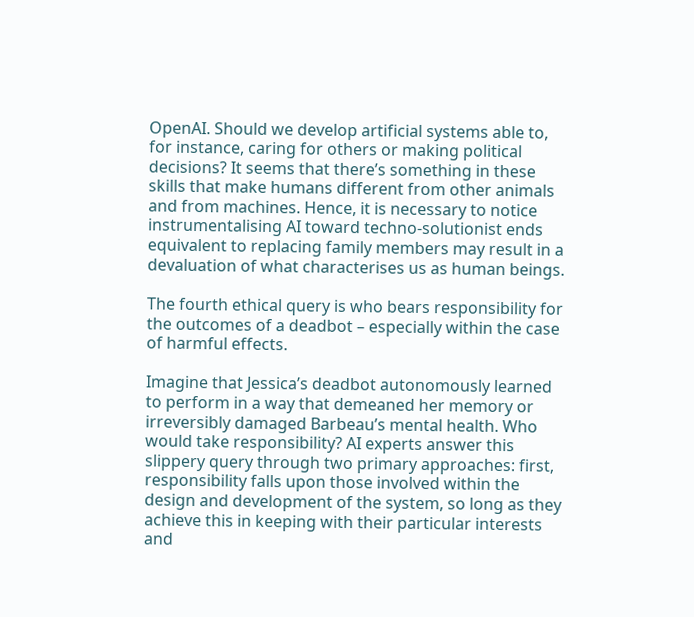OpenAI. Should we develop artificial systems able to, for instance, caring for others or making political decisions? It seems that there’s something in these skills that make humans different from other animals and from machines. Hence, it is necessary to notice instrumentalising AI toward techno-solutionist ends equivalent to replacing family members may result in a devaluation of what characterises us as human beings.

The fourth ethical query is who bears responsibility for the outcomes of a deadbot – especially within the case of harmful effects.

Imagine that Jessica’s deadbot autonomously learned to perform in a way that demeaned her memory or irreversibly damaged Barbeau’s mental health. Who would take responsibility? AI experts answer this slippery query through two primary approaches: first, responsibility falls upon those involved within the design and development of the system, so long as they achieve this in keeping with their particular interests and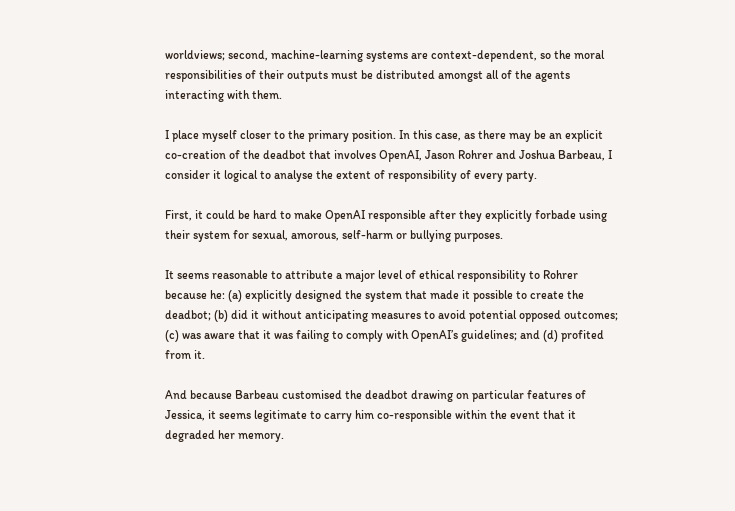worldviews; second, machine-learning systems are context-dependent, so the moral responsibilities of their outputs must be distributed amongst all of the agents interacting with them.

I place myself closer to the primary position. In this case, as there may be an explicit co-creation of the deadbot that involves OpenAI, Jason Rohrer and Joshua Barbeau, I consider it logical to analyse the extent of responsibility of every party.

First, it could be hard to make OpenAI responsible after they explicitly forbade using their system for sexual, amorous, self-harm or bullying purposes.

It seems reasonable to attribute a major level of ethical responsibility to Rohrer because he: (a) explicitly designed the system that made it possible to create the deadbot; (b) did it without anticipating measures to avoid potential opposed outcomes; (c) was aware that it was failing to comply with OpenAI’s guidelines; and (d) profited from it.

And because Barbeau customised the deadbot drawing on particular features of Jessica, it seems legitimate to carry him co-responsible within the event that it degraded her memory.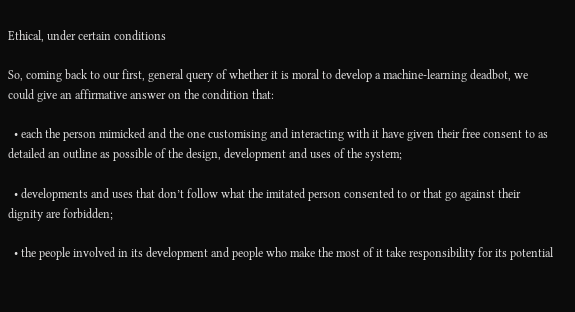Ethical, under certain conditions

So, coming back to our first, general query of whether it is moral to develop a machine-learning deadbot, we could give an affirmative answer on the condition that:

  • each the person mimicked and the one customising and interacting with it have given their free consent to as detailed an outline as possible of the design, development and uses of the system;

  • developments and uses that don’t follow what the imitated person consented to or that go against their dignity are forbidden;

  • the people involved in its development and people who make the most of it take responsibility for its potential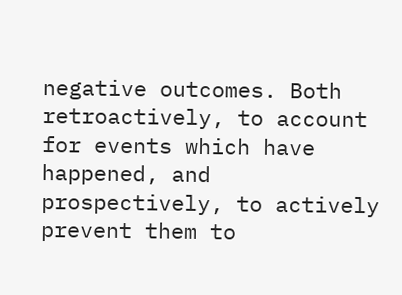negative outcomes. Both retroactively, to account for events which have happened, and prospectively, to actively prevent them to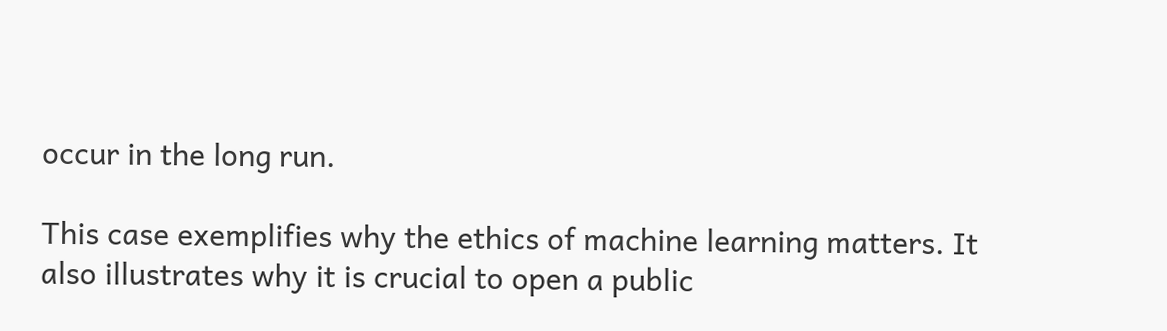occur in the long run.

This case exemplifies why the ethics of machine learning matters. It also illustrates why it is crucial to open a public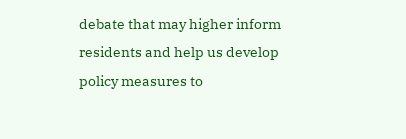debate that may higher inform residents and help us develop policy measures to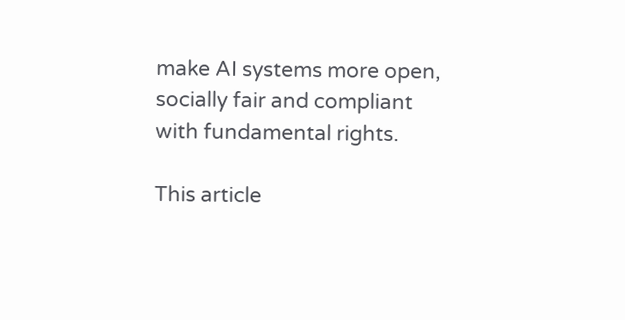make AI systems more open, socially fair and compliant with fundamental rights.

This article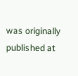was originally published at